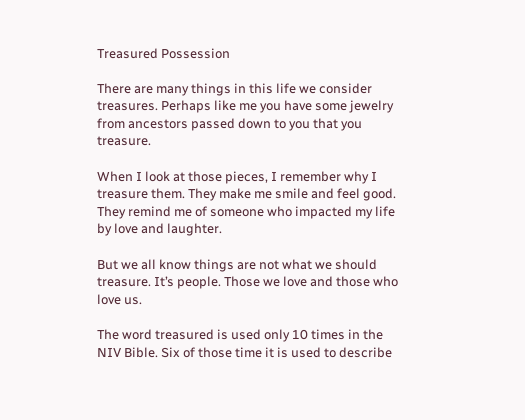Treasured Possession

There are many things in this life we consider treasures. Perhaps like me you have some jewelry from ancestors passed down to you that you treasure.

When I look at those pieces, I remember why I treasure them. They make me smile and feel good. They remind me of someone who impacted my life by love and laughter.

But we all know things are not what we should treasure. It’s people. Those we love and those who love us.

The word treasured is used only 10 times in the NIV Bible. Six of those time it is used to describe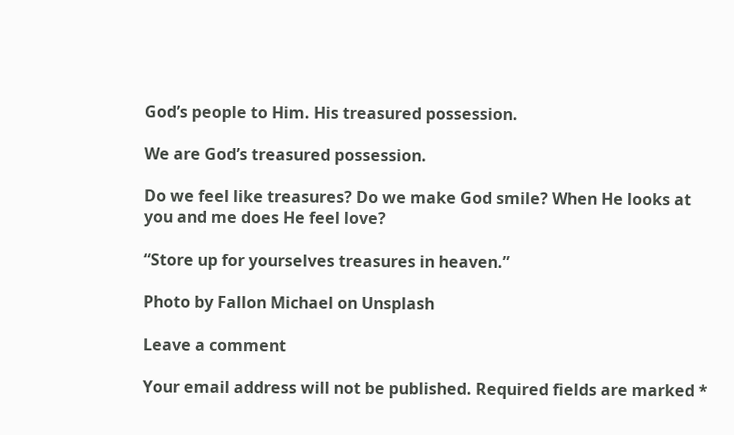God’s people to Him. His treasured possession.

We are God’s treasured possession.

Do we feel like treasures? Do we make God smile? When He looks at you and me does He feel love?

“Store up for yourselves treasures in heaven.”

Photo by Fallon Michael on Unsplash

Leave a comment

Your email address will not be published. Required fields are marked *